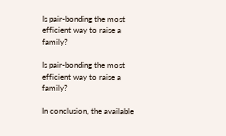Is pair-bonding the most efficient way to raise a family?

Is pair-bonding the most efficient way to raise a family?

In conclusion, the available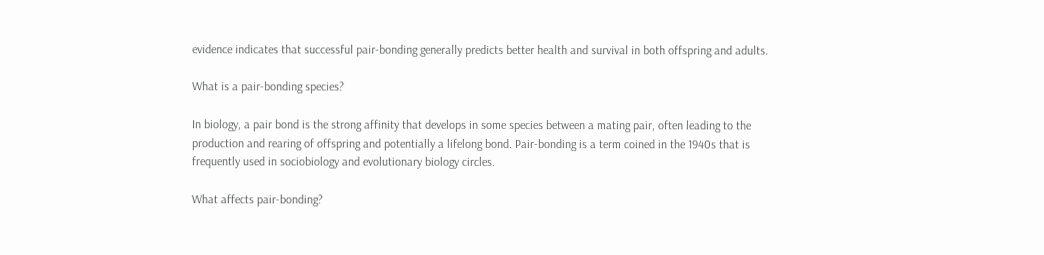evidence indicates that successful pair-bonding generally predicts better health and survival in both offspring and adults.

What is a pair-bonding species?

In biology, a pair bond is the strong affinity that develops in some species between a mating pair, often leading to the production and rearing of offspring and potentially a lifelong bond. Pair-bonding is a term coined in the 1940s that is frequently used in sociobiology and evolutionary biology circles.

What affects pair-bonding?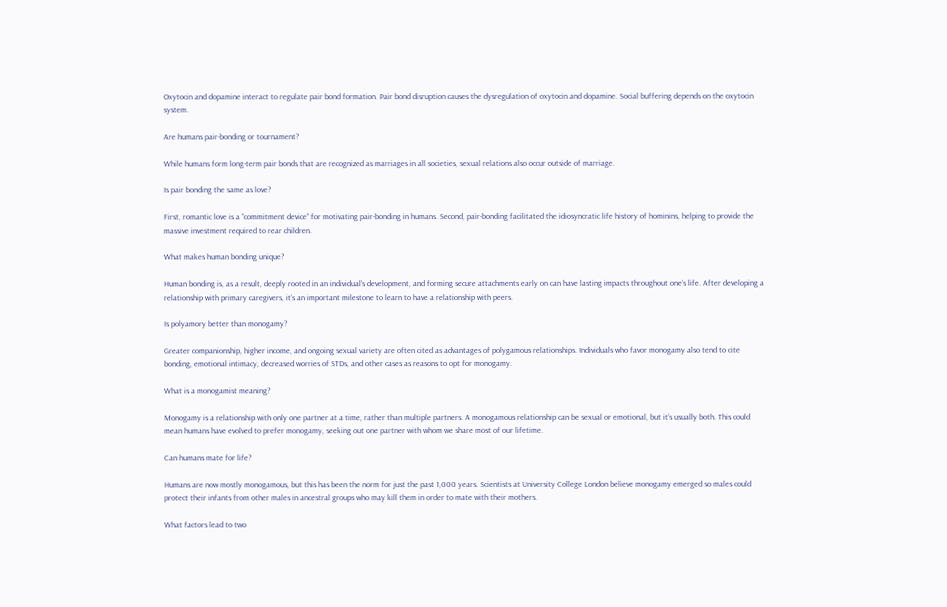Oxytocin and dopamine interact to regulate pair bond formation. Pair bond disruption causes the dysregulation of oxytocin and dopamine. Social buffering depends on the oxytocin system.

Are humans pair-bonding or tournament?

While humans form long-term pair bonds that are recognized as marriages in all societies, sexual relations also occur outside of marriage.

Is pair bonding the same as love?

First, romantic love is a “commitment device” for motivating pair-bonding in humans. Second, pair-bonding facilitated the idiosyncratic life history of hominins, helping to provide the massive investment required to rear children.

What makes human bonding unique?

Human bonding is, as a result, deeply rooted in an individual’s development, and forming secure attachments early on can have lasting impacts throughout one’s life. After developing a relationship with primary caregivers, it’s an important milestone to learn to have a relationship with peers.

Is polyamory better than monogamy?

Greater companionship, higher income, and ongoing sexual variety are often cited as advantages of polygamous relationships. Individuals who favor monogamy also tend to cite bonding, emotional intimacy, decreased worries of STDs, and other cases as reasons to opt for monogamy.

What is a monogamist meaning?

Monogamy is a relationship with only one partner at a time, rather than multiple partners. A monogamous relationship can be sexual or emotional, but it’s usually both. This could mean humans have evolved to prefer monogamy, seeking out one partner with whom we share most of our lifetime.

Can humans mate for life?

Humans are now mostly monogamous, but this has been the norm for just the past 1,000 years. Scientists at University College London believe monogamy emerged so males could protect their infants from other males in ancestral groups who may kill them in order to mate with their mothers.

What factors lead to two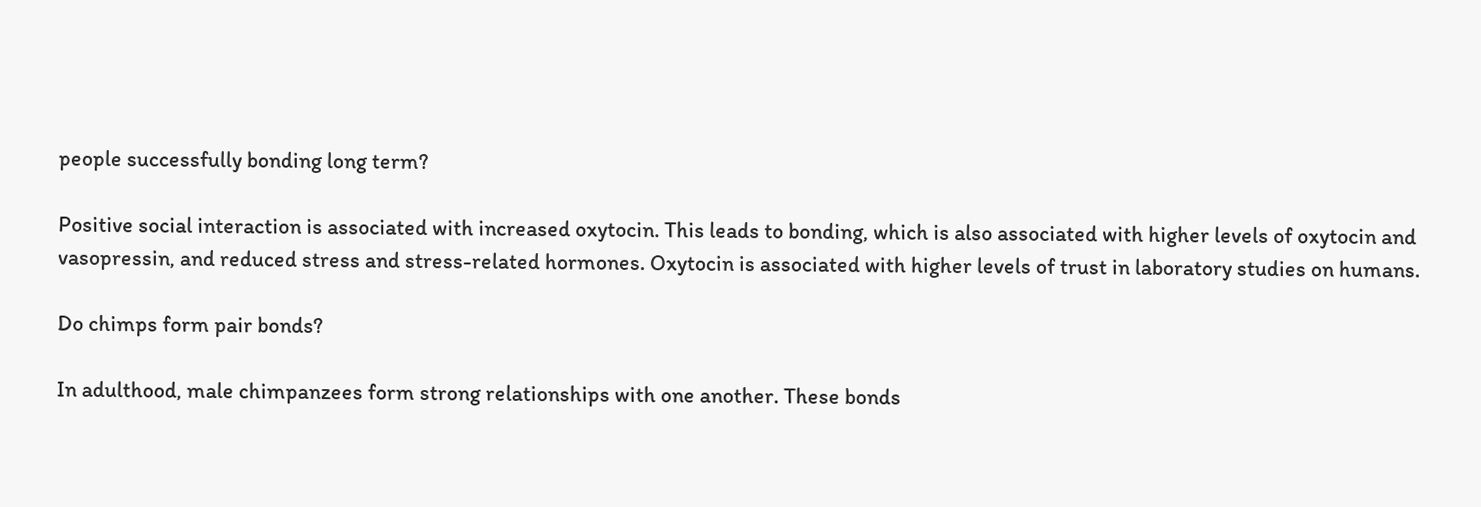people successfully bonding long term?

Positive social interaction is associated with increased oxytocin. This leads to bonding, which is also associated with higher levels of oxytocin and vasopressin, and reduced stress and stress-related hormones. Oxytocin is associated with higher levels of trust in laboratory studies on humans.

Do chimps form pair bonds?

In adulthood, male chimpanzees form strong relationships with one another. These bonds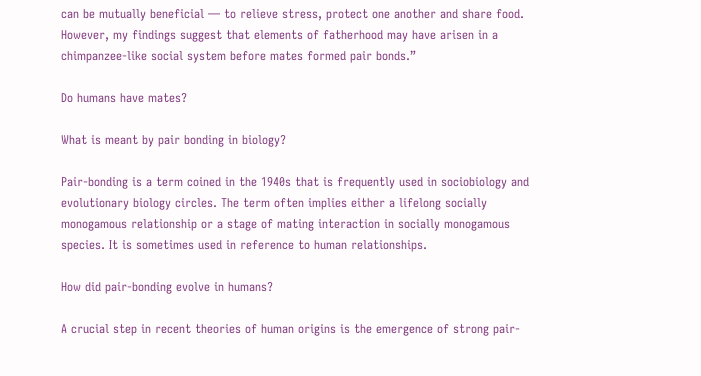can be mutually beneficial — to relieve stress, protect one another and share food. However, my findings suggest that elements of fatherhood may have arisen in a chimpanzee-like social system before mates formed pair bonds.”

Do humans have mates?

What is meant by pair bonding in biology?

Pair-bonding is a term coined in the 1940s that is frequently used in sociobiology and evolutionary biology circles. The term often implies either a lifelong socially monogamous relationship or a stage of mating interaction in socially monogamous species. It is sometimes used in reference to human relationships.

How did pair-bonding evolve in humans?

A crucial step in recent theories of human origins is the emergence of strong pair-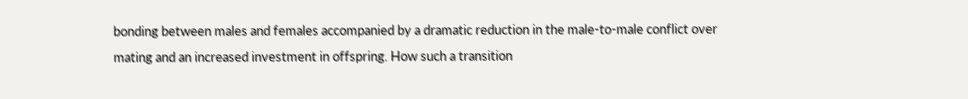bonding between males and females accompanied by a dramatic reduction in the male-to-male conflict over mating and an increased investment in offspring. How such a transition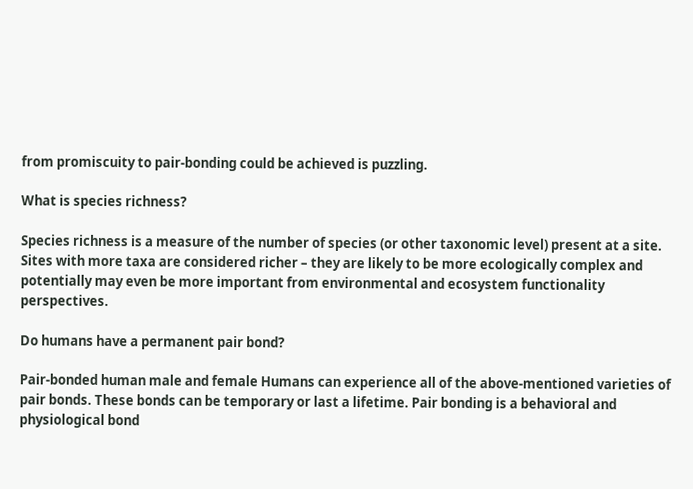from promiscuity to pair-bonding could be achieved is puzzling.

What is species richness?

Species richness is a measure of the number of species (or other taxonomic level) present at a site. Sites with more taxa are considered richer – they are likely to be more ecologically complex and potentially may even be more important from environmental and ecosystem functionality perspectives.

Do humans have a permanent pair bond?

Pair-bonded human male and female Humans can experience all of the above-mentioned varieties of pair bonds. These bonds can be temporary or last a lifetime. Pair bonding is a behavioral and physiological bond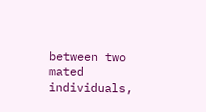between two mated individuals,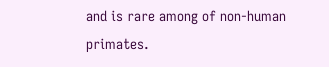and is rare among of non-human primates.